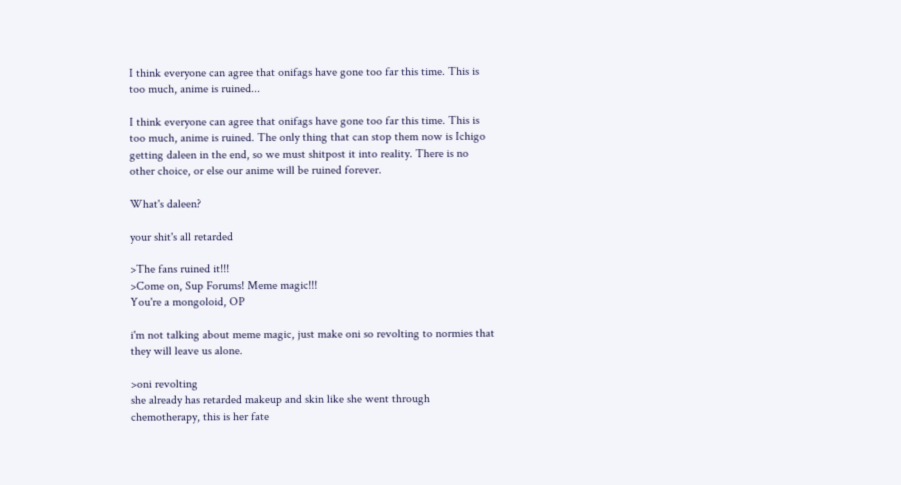I think everyone can agree that onifags have gone too far this time. This is too much, anime is ruined...

I think everyone can agree that onifags have gone too far this time. This is too much, anime is ruined. The only thing that can stop them now is Ichigo getting daleen in the end, so we must shitpost it into reality. There is no other choice, or else our anime will be ruined forever.

What's daleen?

your shit's all retarded

>The fans ruined it!!!
>Come on, Sup Forums! Meme magic!!!
You're a mongoloid, OP

i'm not talking about meme magic, just make oni so revolting to normies that they will leave us alone.

>oni revolting
she already has retarded makeup and skin like she went through chemotherapy, this is her fate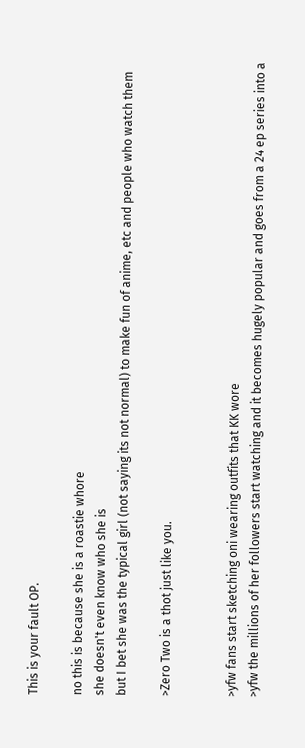This is your fault OP.

no this is because she is a roastie whore
she doesn't even know who she is
but I bet she was the typical girl (not saying its not normal) to make fun of anime, etc and people who watch them

>Zero Two is a thot just like you.


>yfw fans start sketching oni wearing outfits that KK wore
>yfw the millions of her followers start watching and it becomes hugely popular and goes from a 24 ep series into a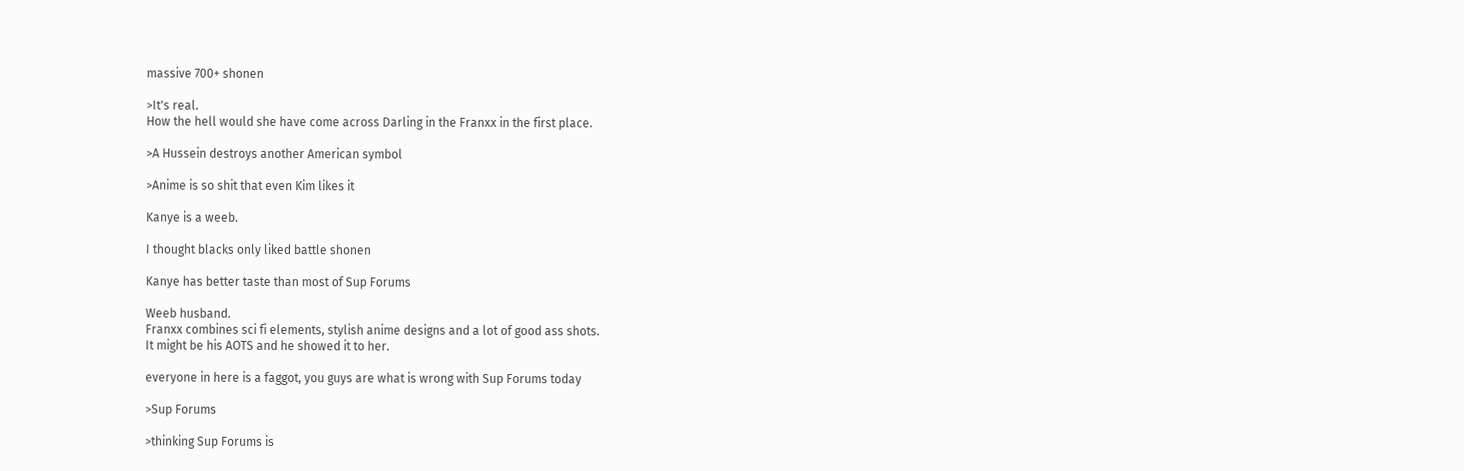massive 700+ shonen

>It's real.
How the hell would she have come across Darling in the Franxx in the first place.

>A Hussein destroys another American symbol

>Anime is so shit that even Kim likes it

Kanye is a weeb.

I thought blacks only liked battle shonen

Kanye has better taste than most of Sup Forums

Weeb husband.
Franxx combines sci fi elements, stylish anime designs and a lot of good ass shots.
It might be his AOTS and he showed it to her.

everyone in here is a faggot, you guys are what is wrong with Sup Forums today

>Sup Forums

>thinking Sup Forums is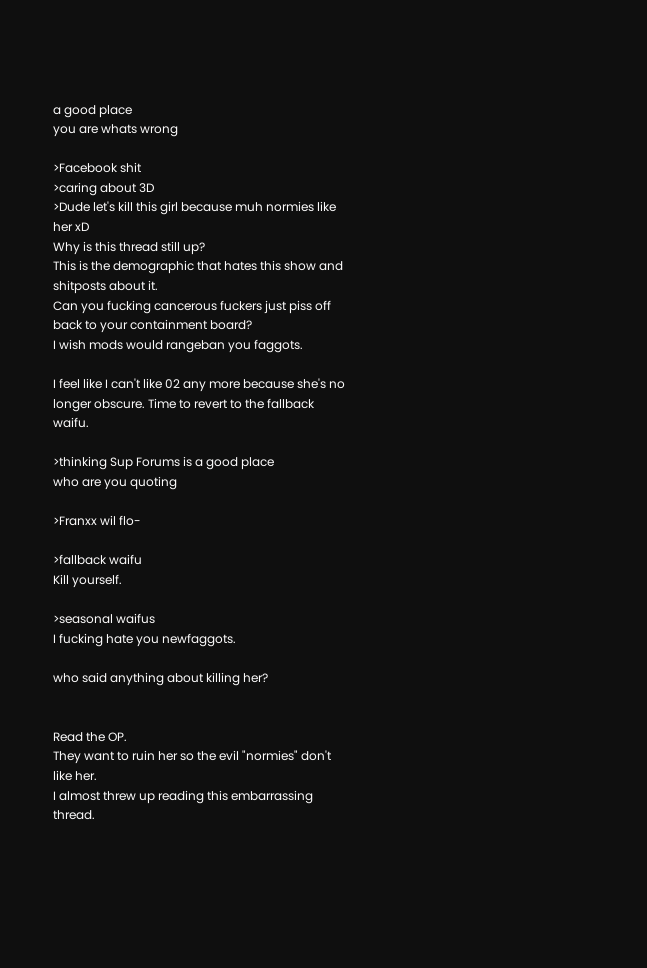a good place
you are whats wrong

>Facebook shit
>caring about 3D
>Dude let's kill this girl because muh normies like her xD
Why is this thread still up?
This is the demographic that hates this show and shitposts about it.
Can you fucking cancerous fuckers just piss off back to your containment board?
I wish mods would rangeban you faggots.

I feel like I can't like 02 any more because she's no longer obscure. Time to revert to the fallback waifu.

>thinking Sup Forums is a good place
who are you quoting

>Franxx wil flo-

>fallback waifu
Kill yourself.

>seasonal waifus
I fucking hate you newfaggots.

who said anything about killing her?


Read the OP.
They want to ruin her so the evil "normies" don't like her.
I almost threw up reading this embarrassing thread.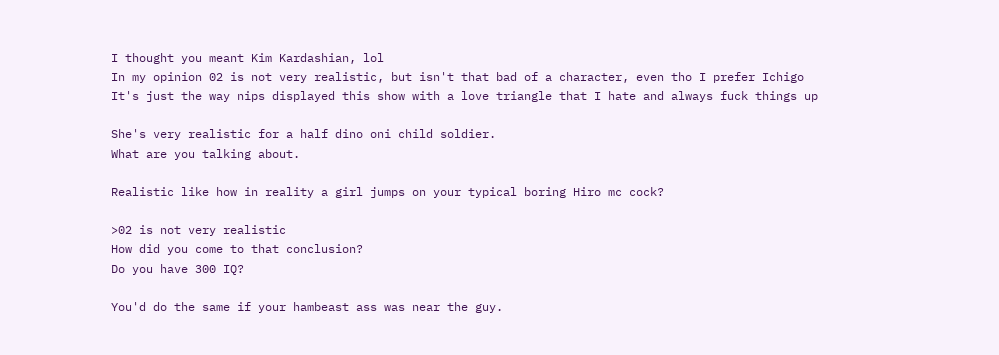I thought you meant Kim Kardashian, lol
In my opinion 02 is not very realistic, but isn't that bad of a character, even tho I prefer Ichigo
It's just the way nips displayed this show with a love triangle that I hate and always fuck things up

She's very realistic for a half dino oni child soldier.
What are you talking about.

Realistic like how in reality a girl jumps on your typical boring Hiro mc cock?

>02 is not very realistic
How did you come to that conclusion?
Do you have 300 IQ?

You'd do the same if your hambeast ass was near the guy.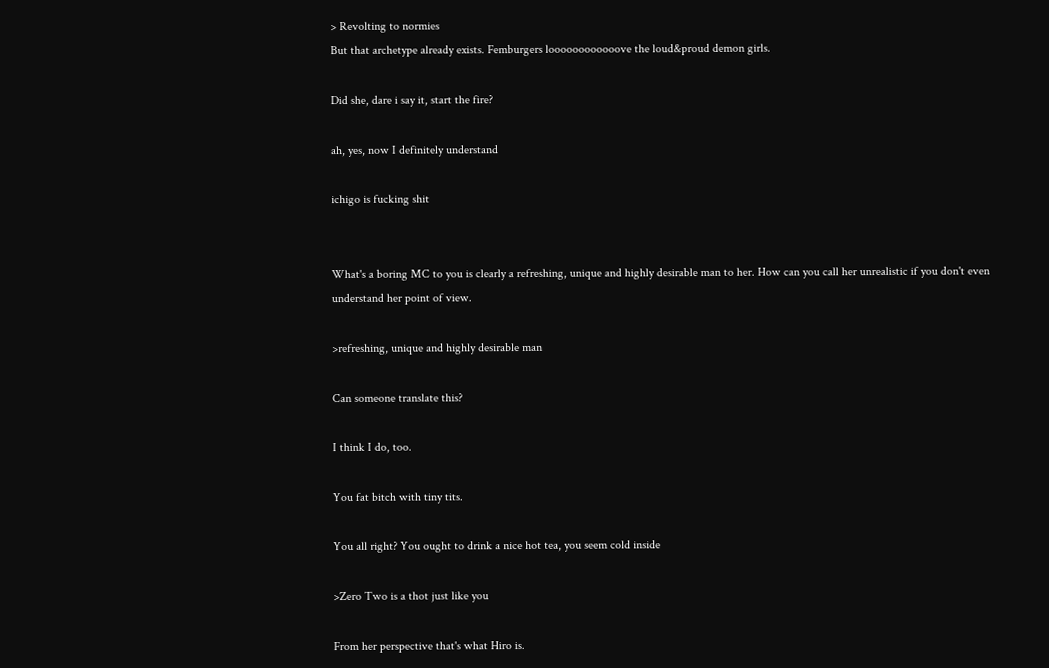> Revolting to normies
But that archetype already exists. Femburgers loooooooooooove the loud&proud demon girls.

Did she, dare i say it, start the fire?

ah, yes, now I definitely understand

ichigo is fucking shit


What's a boring MC to you is clearly a refreshing, unique and highly desirable man to her. How can you call her unrealistic if you don't even understand her point of view.

>refreshing, unique and highly desirable man

Can someone translate this?

I think I do, too.

You fat bitch with tiny tits.

You all right? You ought to drink a nice hot tea, you seem cold inside

>Zero Two is a thot just like you

From her perspective that's what Hiro is.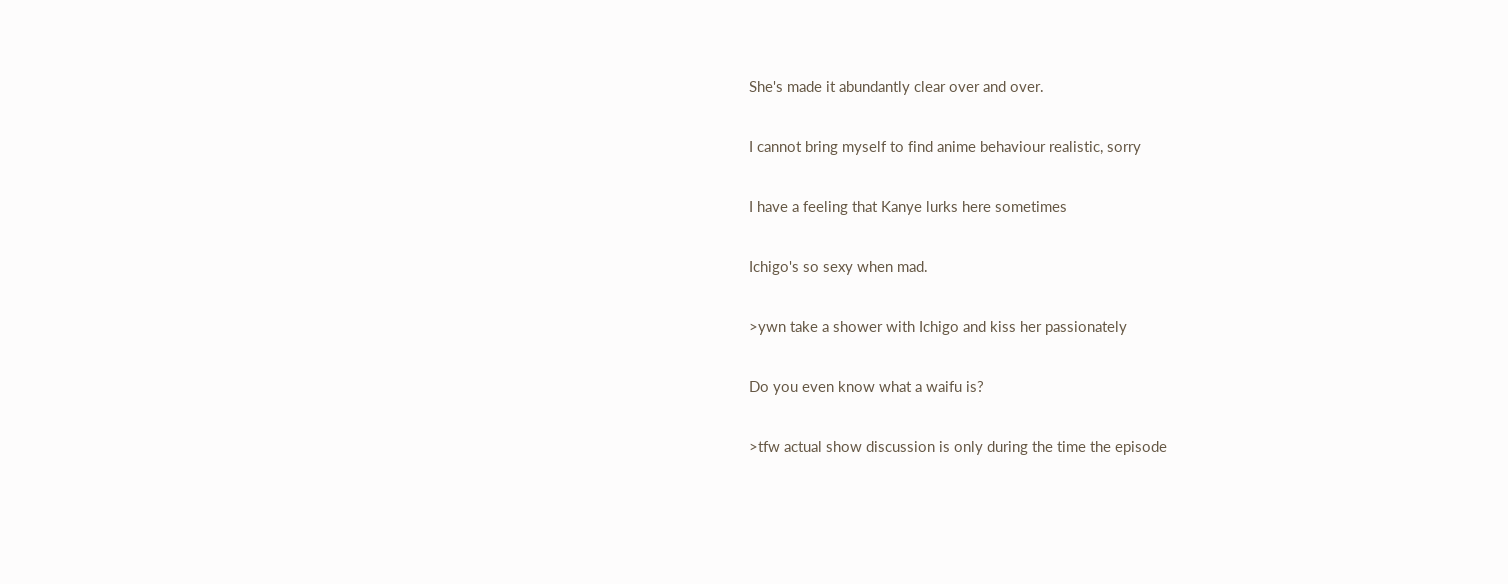She's made it abundantly clear over and over.

I cannot bring myself to find anime behaviour realistic, sorry

I have a feeling that Kanye lurks here sometimes

Ichigo's so sexy when mad.

>ywn take a shower with Ichigo and kiss her passionately

Do you even know what a waifu is?

>tfw actual show discussion is only during the time the episode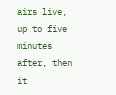airs live, up to five minutes after, then it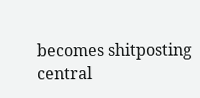becomes shitposting central